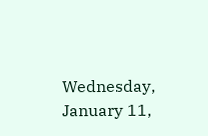Wednesday, January 11,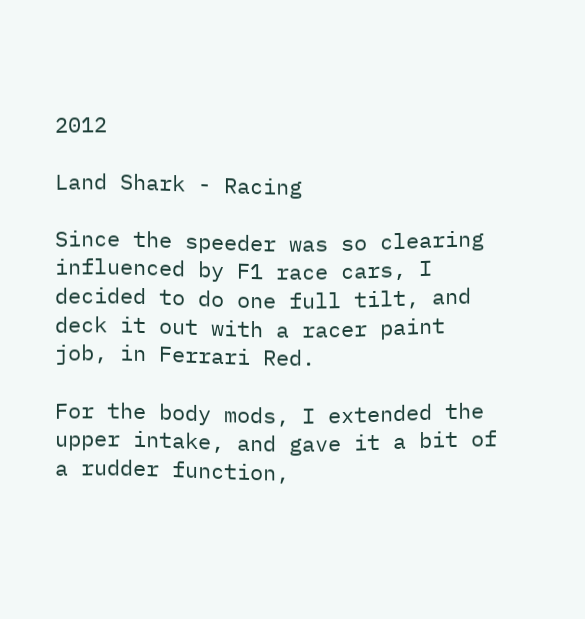2012

Land Shark - Racing

Since the speeder was so clearing influenced by F1 race cars, I decided to do one full tilt, and deck it out with a racer paint job, in Ferrari Red.

For the body mods, I extended the upper intake, and gave it a bit of a rudder function,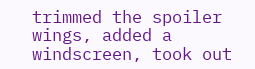trimmed the spoiler wings, added a windscreen, took out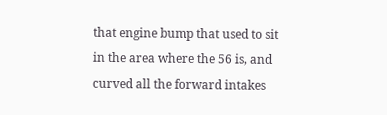that engine bump that used to sit in the area where the 56 is, and curved all the forward intakes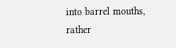into barrel mouths, rather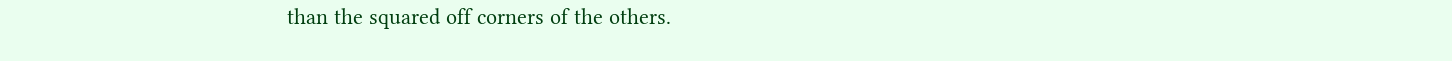than the squared off corners of the others.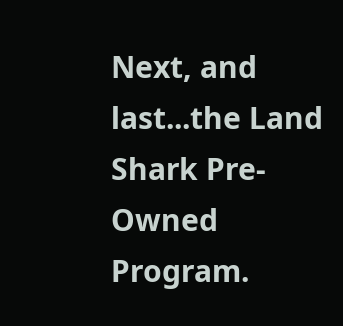Next, and last...the Land Shark Pre-Owned Program.